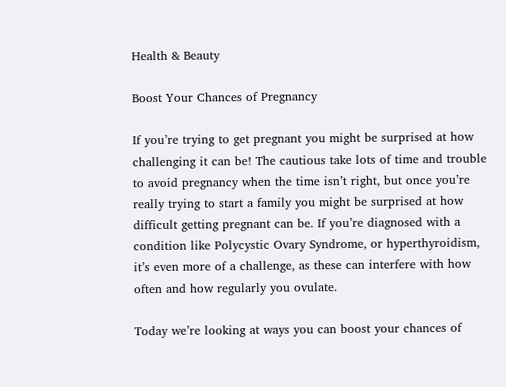Health & Beauty

Boost Your Chances of Pregnancy

If you’re trying to get pregnant you might be surprised at how challenging it can be! The cautious take lots of time and trouble to avoid pregnancy when the time isn’t right, but once you’re really trying to start a family you might be surprised at how difficult getting pregnant can be. If you’re diagnosed with a condition like Polycystic Ovary Syndrome, or hyperthyroidism, it’s even more of a challenge, as these can interfere with how often and how regularly you ovulate.

Today we’re looking at ways you can boost your chances of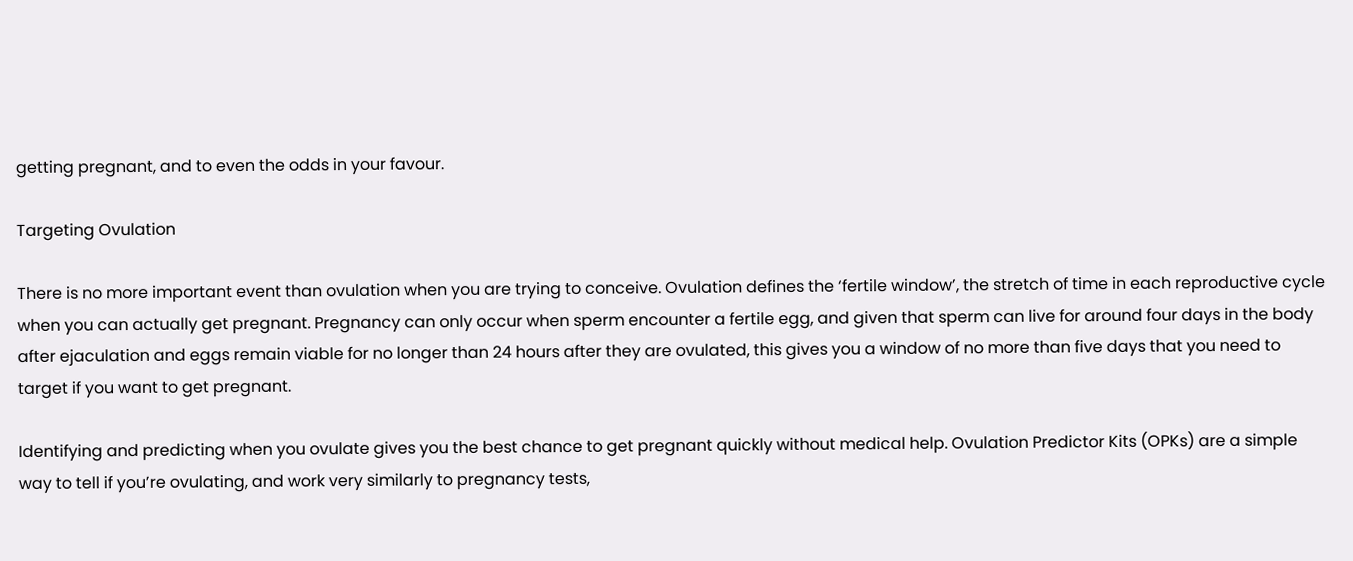getting pregnant, and to even the odds in your favour.

Targeting Ovulation

There is no more important event than ovulation when you are trying to conceive. Ovulation defines the ‘fertile window’, the stretch of time in each reproductive cycle when you can actually get pregnant. Pregnancy can only occur when sperm encounter a fertile egg, and given that sperm can live for around four days in the body after ejaculation and eggs remain viable for no longer than 24 hours after they are ovulated, this gives you a window of no more than five days that you need to target if you want to get pregnant.

Identifying and predicting when you ovulate gives you the best chance to get pregnant quickly without medical help. Ovulation Predictor Kits (OPKs) are a simple way to tell if you’re ovulating, and work very similarly to pregnancy tests,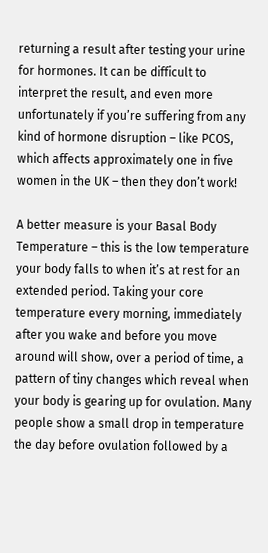returning a result after testing your urine for hormones. It can be difficult to interpret the result, and even more unfortunately if you’re suffering from any kind of hormone disruption – like PCOS, which affects approximately one in five women in the UK – then they don’t work!

A better measure is your Basal Body Temperature – this is the low temperature your body falls to when it’s at rest for an extended period. Taking your core temperature every morning, immediately after you wake and before you move around will show, over a period of time, a pattern of tiny changes which reveal when your body is gearing up for ovulation. Many people show a small drop in temperature the day before ovulation followed by a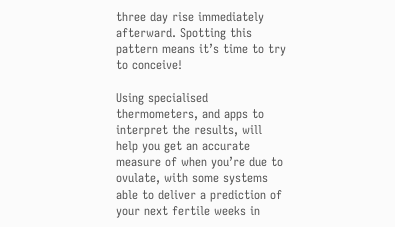three day rise immediately afterward. Spotting this pattern means it’s time to try to conceive!

Using specialised thermometers, and apps to interpret the results, will help you get an accurate measure of when you’re due to ovulate, with some systems able to deliver a prediction of your next fertile weeks in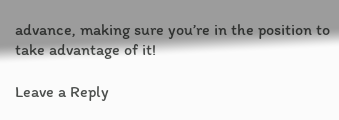advance, making sure you’re in the position to take advantage of it!

Leave a Reply